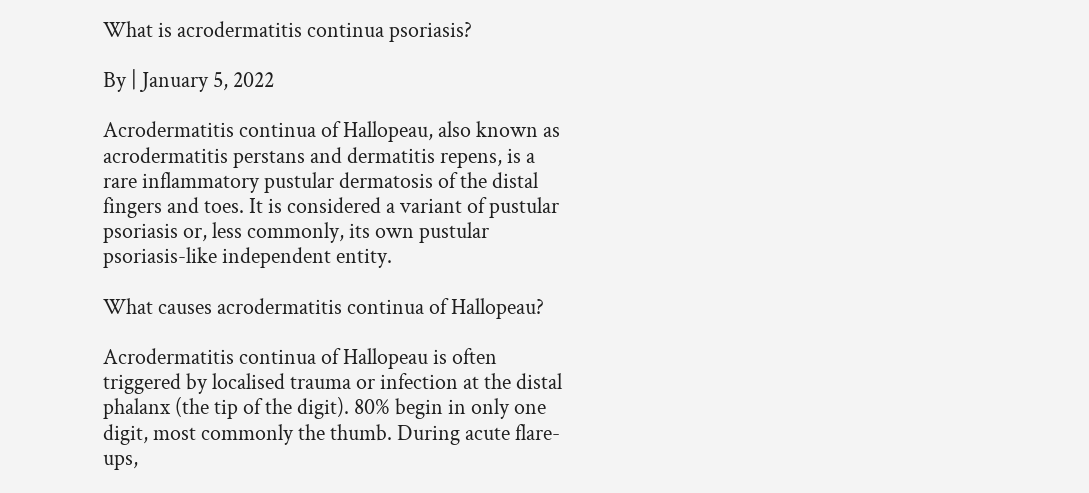What is acrodermatitis continua psoriasis?

By | January 5, 2022

Acrodermatitis continua of Hallopeau, also known as acrodermatitis perstans and dermatitis repens, is a rare inflammatory pustular dermatosis of the distal fingers and toes. It is considered a variant of pustular psoriasis or, less commonly, its own pustular psoriasis-like independent entity.

What causes acrodermatitis continua of Hallopeau?

Acrodermatitis continua of Hallopeau is often triggered by localised trauma or infection at the distal phalanx (the tip of the digit). 80% begin in only one digit, most commonly the thumb. During acute flare-ups,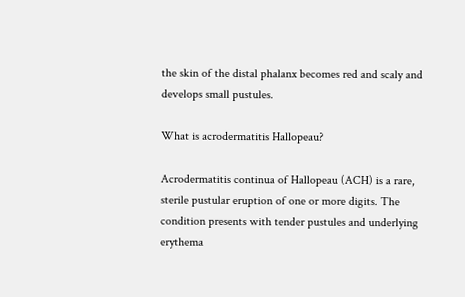the skin of the distal phalanx becomes red and scaly and develops small pustules.

What is acrodermatitis Hallopeau?

Acrodermatitis continua of Hallopeau (ACH) is a rare, sterile pustular eruption of one or more digits. The condition presents with tender pustules and underlying erythema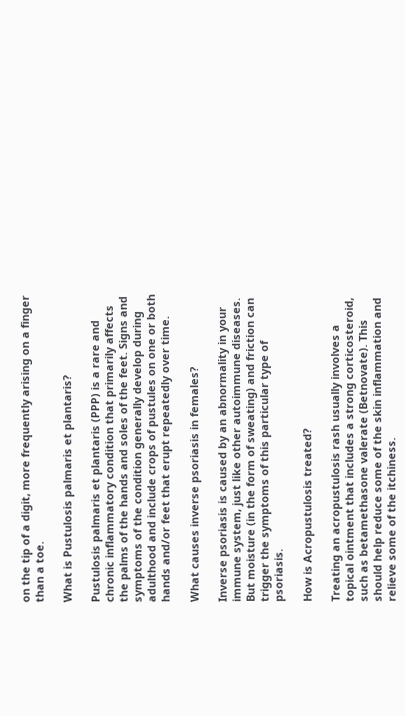on the tip of a digit, more frequently arising on a finger than a toe.

What is Pustulosis palmaris et plantaris?

Pustulosis palmaris et plantaris (PPP) is a rare and chronic inflammatory condition that primarily affects the palms of the hands and soles of the feet. Signs and symptoms of the condition generally develop during adulthood and include crops of pustules on one or both hands and/or feet that erupt repeatedly over time.

What causes inverse psoriasis in females?

Inverse psoriasis is caused by an abnormality in your immune system, just like other autoimmune diseases. But moisture (in the form of sweating) and friction can trigger the symptoms of this particular type of psoriasis.

How is Acropustulosis treated?

Treating an acropustulosis rash usually involves a topical ointment that includes a strong corticosteroid, such as betamethasone valerate (Betnovate). This should help reduce some of the skin inflammation and relieve some of the itchiness.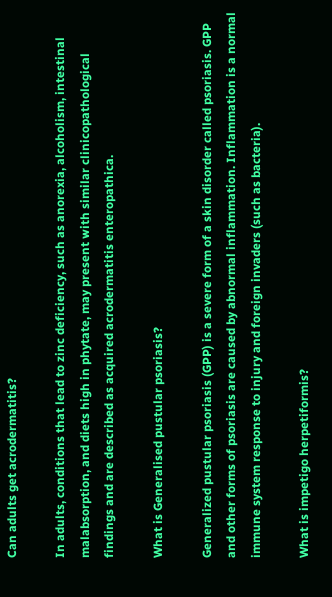Can adults get acrodermatitis?

In adults, conditions that lead to zinc deficiency, such as anorexia, alcoholism, intestinal malabsorption, and diets high in phytate, may present with similar clinicopathological findings and are described as acquired acrodermatitis enteropathica.

What is Generalised pustular psoriasis?

Generalized pustular psoriasis (GPP) is a severe form of a skin disorder called psoriasis. GPP and other forms of psoriasis are caused by abnormal inflammation. Inflammation is a normal immune system response to injury and foreign invaders (such as bacteria).

What is impetigo herpetiformis?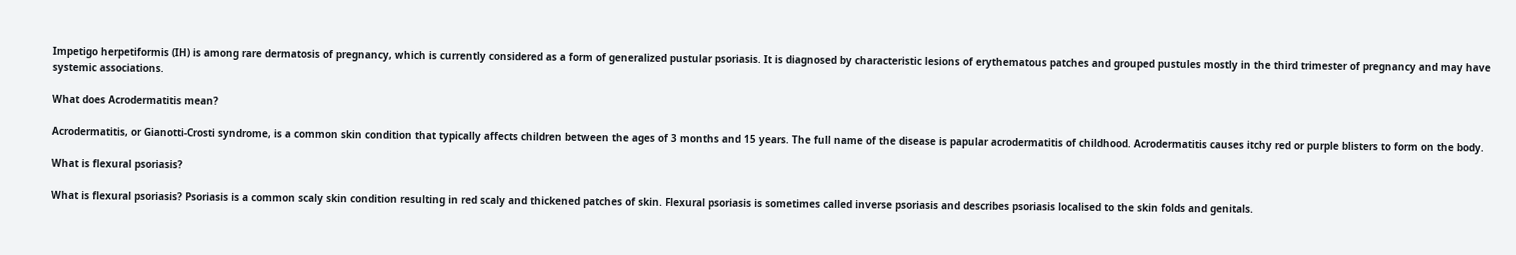Impetigo herpetiformis (IH) is among rare dermatosis of pregnancy, which is currently considered as a form of generalized pustular psoriasis. It is diagnosed by characteristic lesions of erythematous patches and grouped pustules mostly in the third trimester of pregnancy and may have systemic associations.

What does Acrodermatitis mean?

Acrodermatitis, or Gianotti-Crosti syndrome, is a common skin condition that typically affects children between the ages of 3 months and 15 years. The full name of the disease is papular acrodermatitis of childhood. Acrodermatitis causes itchy red or purple blisters to form on the body.

What is flexural psoriasis?

What is flexural psoriasis? Psoriasis is a common scaly skin condition resulting in red scaly and thickened patches of skin. Flexural psoriasis is sometimes called inverse psoriasis and describes psoriasis localised to the skin folds and genitals.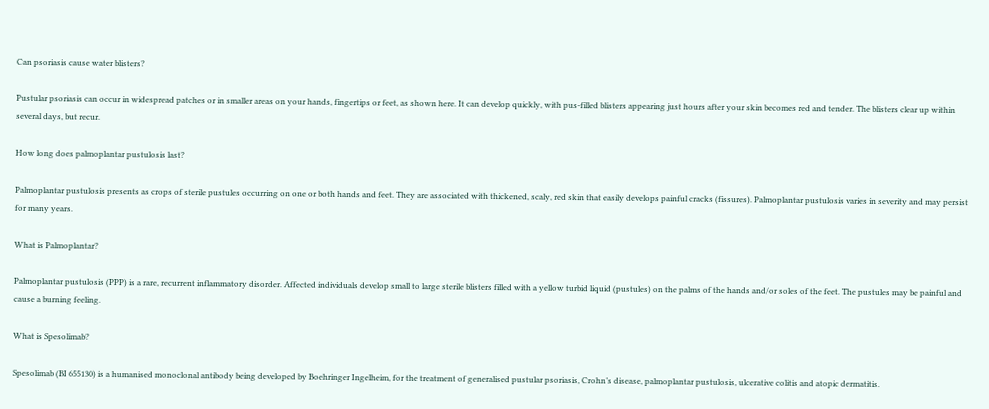Can psoriasis cause water blisters?

Pustular psoriasis can occur in widespread patches or in smaller areas on your hands, fingertips or feet, as shown here. It can develop quickly, with pus-filled blisters appearing just hours after your skin becomes red and tender. The blisters clear up within several days, but recur.

How long does palmoplantar pustulosis last?

Palmoplantar pustulosis presents as crops of sterile pustules occurring on one or both hands and feet. They are associated with thickened, scaly, red skin that easily develops painful cracks (fissures). Palmoplantar pustulosis varies in severity and may persist for many years.

What is Palmoplantar?

Palmoplantar pustulosis (PPP) is a rare, recurrent inflammatory disorder. Affected individuals develop small to large sterile blisters filled with a yellow turbid liquid (pustules) on the palms of the hands and/or soles of the feet. The pustules may be painful and cause a burning feeling.

What is Spesolimab?

Spesolimab (BI 655130) is a humanised monoclonal antibody being developed by Boehringer Ingelheim, for the treatment of generalised pustular psoriasis, Crohn’s disease, palmoplantar pustulosis, ulcerative colitis and atopic dermatitis.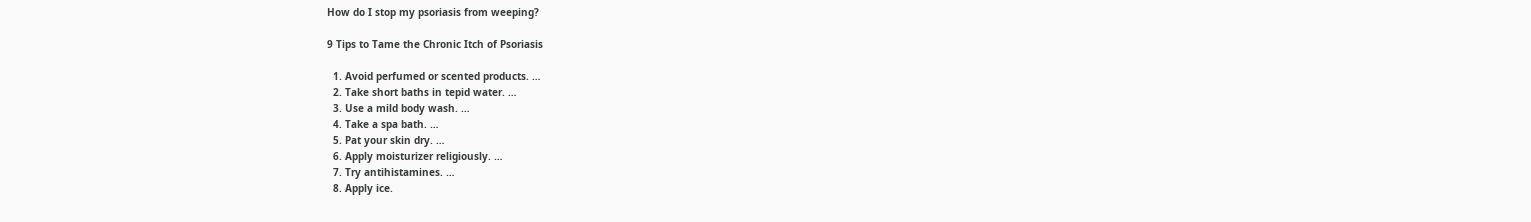How do I stop my psoriasis from weeping?

9 Tips to Tame the Chronic Itch of Psoriasis

  1. Avoid perfumed or scented products. …
  2. Take short baths in tepid water. …
  3. Use a mild body wash. …
  4. Take a spa bath. …
  5. Pat your skin dry. …
  6. Apply moisturizer religiously. …
  7. Try antihistamines. …
  8. Apply ice.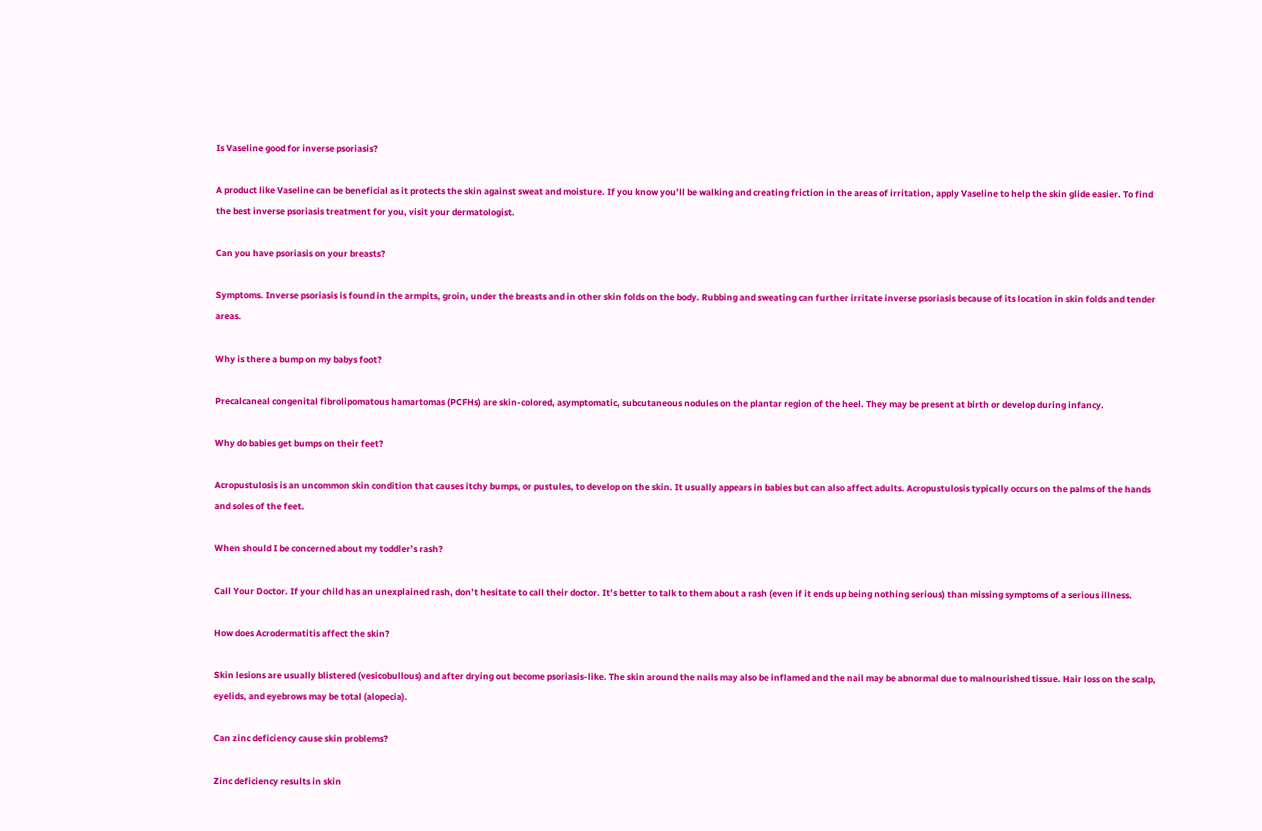Is Vaseline good for inverse psoriasis?

A product like Vaseline can be beneficial as it protects the skin against sweat and moisture. If you know you’ll be walking and creating friction in the areas of irritation, apply Vaseline to help the skin glide easier. To find the best inverse psoriasis treatment for you, visit your dermatologist.

Can you have psoriasis on your breasts?

Symptoms. Inverse psoriasis is found in the armpits, groin, under the breasts and in other skin folds on the body. Rubbing and sweating can further irritate inverse psoriasis because of its location in skin folds and tender areas.

Why is there a bump on my babys foot?

Precalcaneal congenital fibrolipomatous hamartomas (PCFHs) are skin-colored, asymptomatic, subcutaneous nodules on the plantar region of the heel. They may be present at birth or develop during infancy.

Why do babies get bumps on their feet?

Acropustulosis is an uncommon skin condition that causes itchy bumps, or pustules, to develop on the skin. It usually appears in babies but can also affect adults. Acropustulosis typically occurs on the palms of the hands and soles of the feet.

When should I be concerned about my toddler’s rash?

Call Your Doctor. If your child has an unexplained rash, don’t hesitate to call their doctor. It’s better to talk to them about a rash (even if it ends up being nothing serious) than missing symptoms of a serious illness.

How does Acrodermatitis affect the skin?

Skin lesions are usually blistered (vesicobullous) and after drying out become psoriasis-like. The skin around the nails may also be inflamed and the nail may be abnormal due to malnourished tissue. Hair loss on the scalp, eyelids, and eyebrows may be total (alopecia).

Can zinc deficiency cause skin problems?

Zinc deficiency results in skin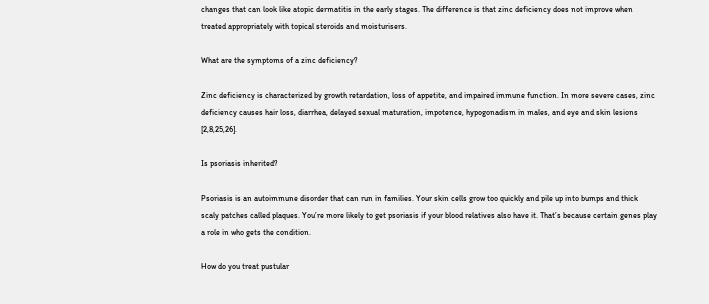changes that can look like atopic dermatitis in the early stages. The difference is that zinc deficiency does not improve when treated appropriately with topical steroids and moisturisers.

What are the symptoms of a zinc deficiency?

Zinc deficiency is characterized by growth retardation, loss of appetite, and impaired immune function. In more severe cases, zinc deficiency causes hair loss, diarrhea, delayed sexual maturation, impotence, hypogonadism in males, and eye and skin lesions [2,8,25,26].

Is psoriasis inherited?

Psoriasis is an autoimmune disorder that can run in families. Your skin cells grow too quickly and pile up into bumps and thick scaly patches called plaques. You’re more likely to get psoriasis if your blood relatives also have it. That’s because certain genes play a role in who gets the condition.

How do you treat pustular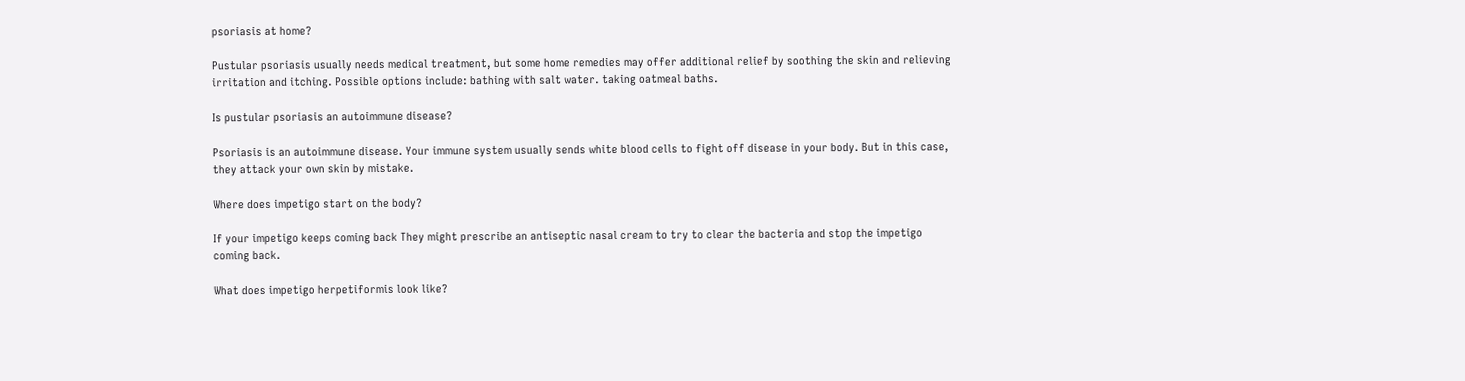psoriasis at home?

Pustular psoriasis usually needs medical treatment, but some home remedies may offer additional relief by soothing the skin and relieving irritation and itching. Possible options include: bathing with salt water. taking oatmeal baths.

Is pustular psoriasis an autoimmune disease?

Psoriasis is an autoimmune disease. Your immune system usually sends white blood cells to fight off disease in your body. But in this case, they attack your own skin by mistake.

Where does impetigo start on the body?

If your impetigo keeps coming back They might prescribe an antiseptic nasal cream to try to clear the bacteria and stop the impetigo coming back.

What does impetigo herpetiformis look like?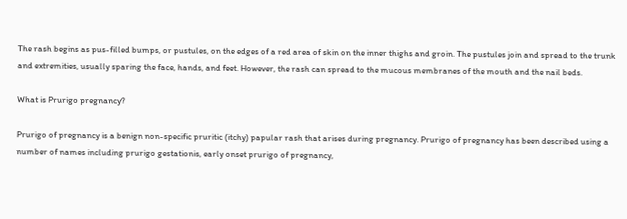The rash begins as pus-filled bumps, or pustules, on the edges of a red area of skin on the inner thighs and groin. The pustules join and spread to the trunk and extremities, usually sparing the face, hands, and feet. However, the rash can spread to the mucous membranes of the mouth and the nail beds.

What is Prurigo pregnancy?

Prurigo of pregnancy is a benign non-specific pruritic (itchy) papular rash that arises during pregnancy. Prurigo of pregnancy has been described using a number of names including prurigo gestationis, early onset prurigo of pregnancy,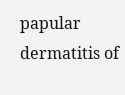papular dermatitis of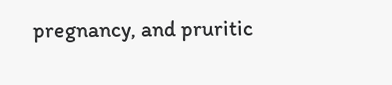pregnancy, and pruritic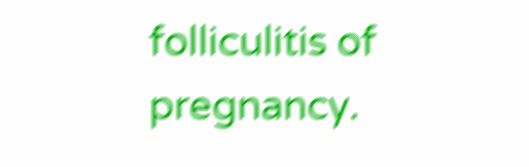folliculitis of pregnancy.